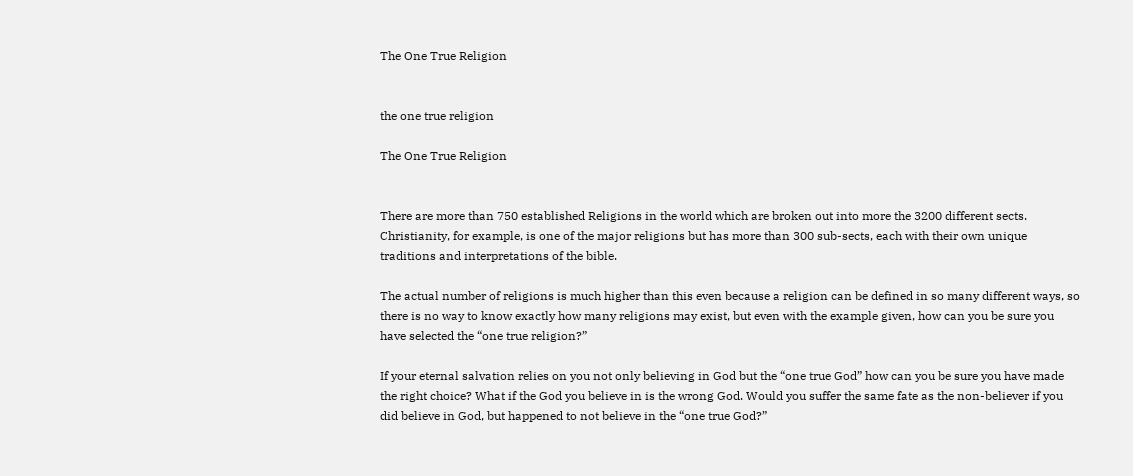The One True Religion


the one true religion

The One True Religion


There are more than 750 established Religions in the world which are broken out into more the 3200 different sects. Christianity, for example, is one of the major religions but has more than 300 sub-sects, each with their own unique traditions and interpretations of the bible.

The actual number of religions is much higher than this even because a religion can be defined in so many different ways, so there is no way to know exactly how many religions may exist, but even with the example given, how can you be sure you have selected the “one true religion?”

If your eternal salvation relies on you not only believing in God but the “one true God” how can you be sure you have made the right choice? What if the God you believe in is the wrong God. Would you suffer the same fate as the non-believer if you did believe in God, but happened to not believe in the “one true God?”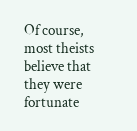Of course, most theists believe that they were fortunate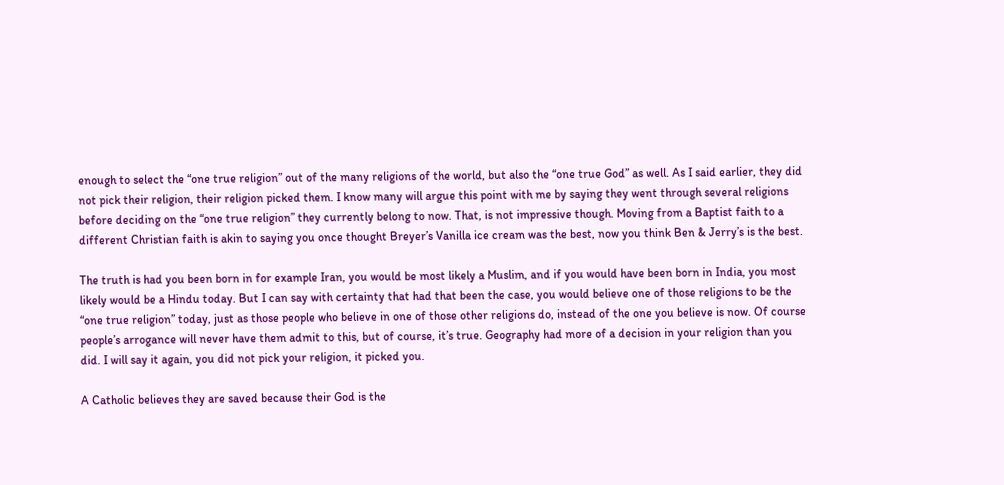enough to select the “one true religion” out of the many religions of the world, but also the “one true God” as well. As I said earlier, they did not pick their religion, their religion picked them. I know many will argue this point with me by saying they went through several religions before deciding on the “one true religion” they currently belong to now. That, is not impressive though. Moving from a Baptist faith to a different Christian faith is akin to saying you once thought Breyer’s Vanilla ice cream was the best, now you think Ben & Jerry’s is the best.

The truth is had you been born in for example Iran, you would be most likely a Muslim, and if you would have been born in India, you most likely would be a Hindu today. But I can say with certainty that had that been the case, you would believe one of those religions to be the “one true religion” today, just as those people who believe in one of those other religions do, instead of the one you believe is now. Of course people’s arrogance will never have them admit to this, but of course, it’s true. Geography had more of a decision in your religion than you did. I will say it again, you did not pick your religion, it picked you.

A Catholic believes they are saved because their God is the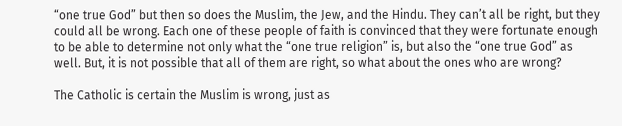“one true God” but then so does the Muslim, the Jew, and the Hindu. They can’t all be right, but they could all be wrong. Each one of these people of faith is convinced that they were fortunate enough to be able to determine not only what the “one true religion” is, but also the “one true God” as well. But, it is not possible that all of them are right, so what about the ones who are wrong?

The Catholic is certain the Muslim is wrong, just as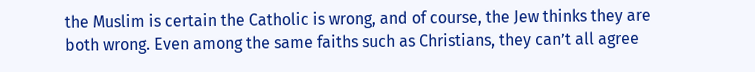the Muslim is certain the Catholic is wrong, and of course, the Jew thinks they are both wrong. Even among the same faiths such as Christians, they can’t all agree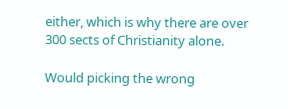either, which is why there are over 300 sects of Christianity alone.

Would picking the wrong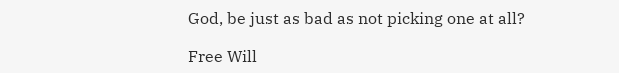God, be just as bad as not picking one at all?

Free Will